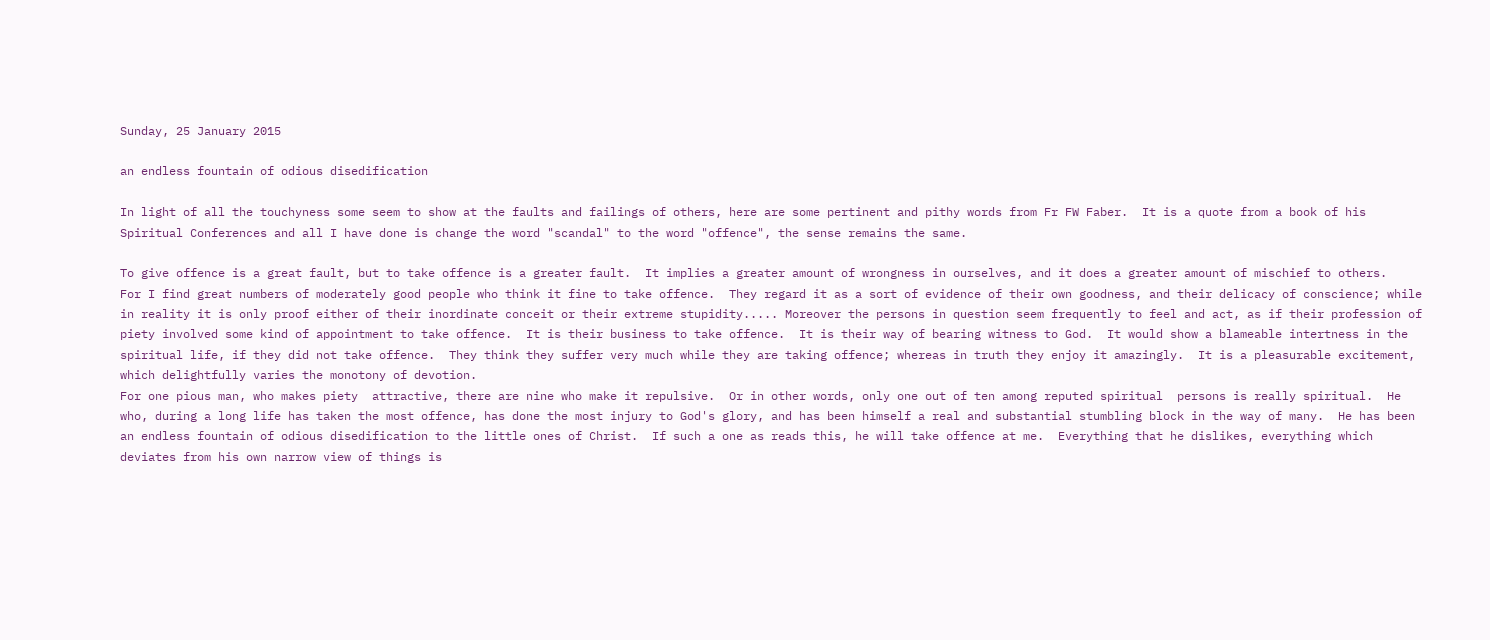Sunday, 25 January 2015

an endless fountain of odious disedification

In light of all the touchyness some seem to show at the faults and failings of others, here are some pertinent and pithy words from Fr FW Faber.  It is a quote from a book of his Spiritual Conferences and all I have done is change the word "scandal" to the word "offence", the sense remains the same.

To give offence is a great fault, but to take offence is a greater fault.  It implies a greater amount of wrongness in ourselves, and it does a greater amount of mischief to others.
For I find great numbers of moderately good people who think it fine to take offence.  They regard it as a sort of evidence of their own goodness, and their delicacy of conscience; while in reality it is only proof either of their inordinate conceit or their extreme stupidity..... Moreover the persons in question seem frequently to feel and act, as if their profession of piety involved some kind of appointment to take offence.  It is their business to take offence.  It is their way of bearing witness to God.  It would show a blameable intertness in the spiritual life, if they did not take offence.  They think they suffer very much while they are taking offence; whereas in truth they enjoy it amazingly.  It is a pleasurable excitement, which delightfully varies the monotony of devotion.
For one pious man, who makes piety  attractive, there are nine who make it repulsive.  Or in other words, only one out of ten among reputed spiritual  persons is really spiritual.  He who, during a long life has taken the most offence, has done the most injury to God's glory, and has been himself a real and substantial stumbling block in the way of many.  He has been an endless fountain of odious disedification to the little ones of Christ.  If such a one as reads this, he will take offence at me.  Everything that he dislikes, everything which deviates from his own narrow view of things is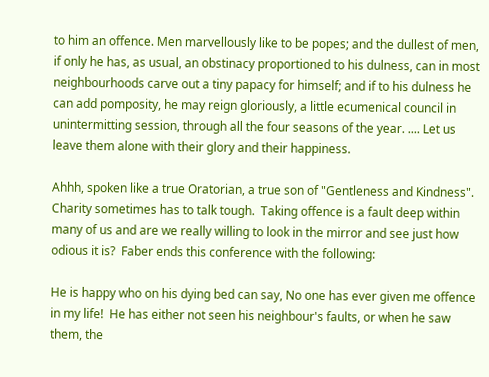to him an offence. Men marvellously like to be popes; and the dullest of men, if only he has, as usual, an obstinacy proportioned to his dulness, can in most neighbourhoods carve out a tiny papacy for himself; and if to his dulness he can add pomposity, he may reign gloriously, a little ecumenical council in unintermitting session, through all the four seasons of the year. .... Let us leave them alone with their glory and their happiness.

Ahhh, spoken like a true Oratorian, a true son of "Gentleness and Kindness". Charity sometimes has to talk tough.  Taking offence is a fault deep within many of us and are we really willing to look in the mirror and see just how odious it is?  Faber ends this conference with the following:

He is happy who on his dying bed can say, No one has ever given me offence in my life!  He has either not seen his neighbour's faults, or when he saw them, the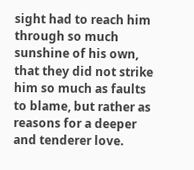sight had to reach him through so much sunshine of his own, that they did not strike him so much as faults to blame, but rather as reasons for a deeper and tenderer love.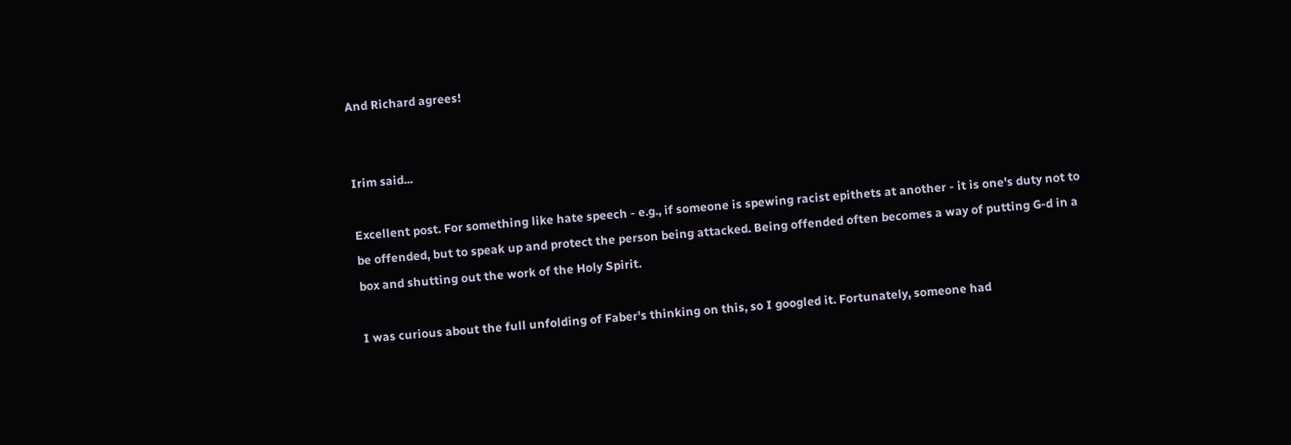And Richard agrees!


Irim said...

Excellent post. For something like hate speech - e.g., if someone is spewing racist epithets at another - it is one's duty not to be offended, but to speak up and protect the person being attacked. Being offended often becomes a way of putting G-d in a box and shutting out the work of the Holy Spirit.

I was curious about the full unfolding of Faber's thinking on this, so I googled it. Fortunately, someone had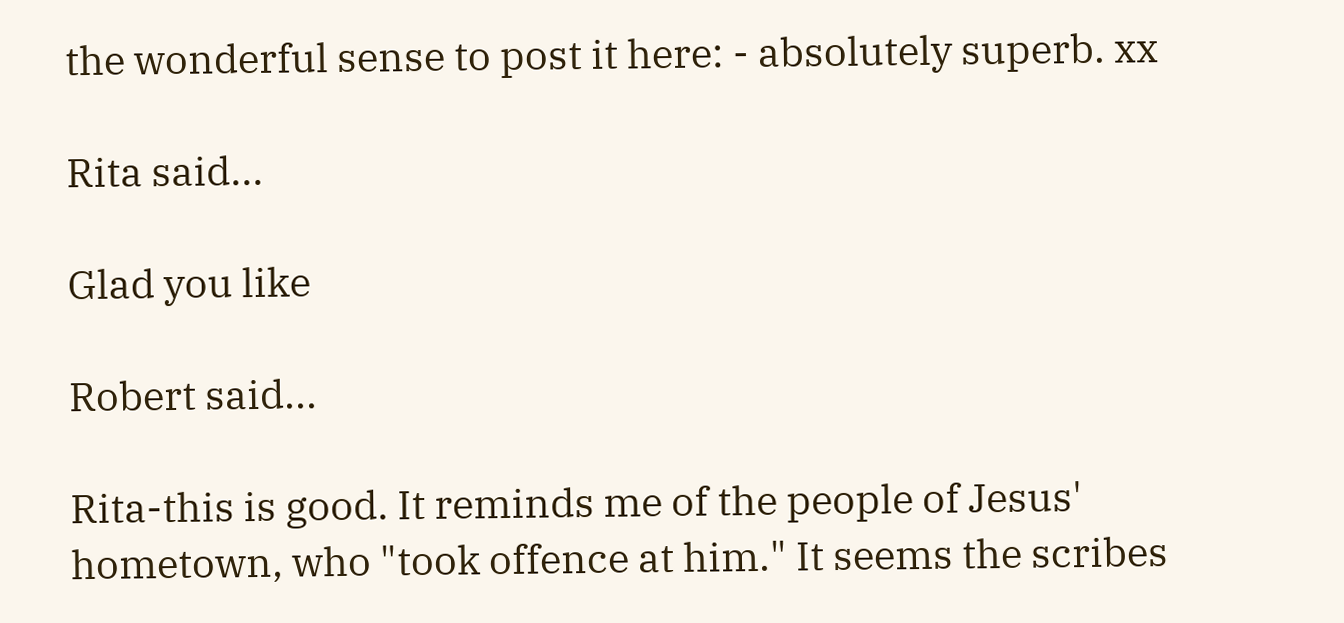the wonderful sense to post it here: - absolutely superb. xx

Rita said...

Glad you like

Robert said...

Rita-this is good. It reminds me of the people of Jesus' hometown, who "took offence at him." It seems the scribes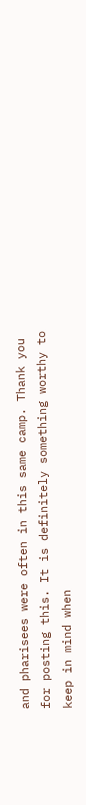and pharisees were often in this same camp. Thank you for posting this. It is definitely something worthy to keep in mind when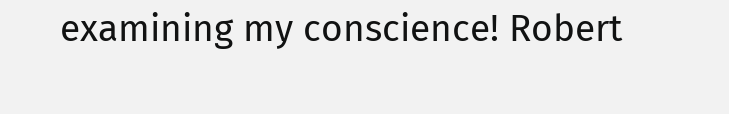examining my conscience! Robert